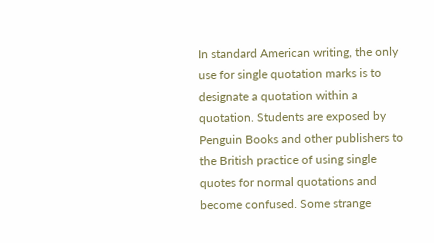In standard American writing, the only use for single quotation marks is to designate a quotation within a quotation. Students are exposed by Penguin Books and other publishers to the British practice of using single quotes for normal quotations and become confused. Some strange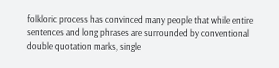folkloric process has convinced many people that while entire sentences and long phrases are surrounded by conventional double quotation marks, single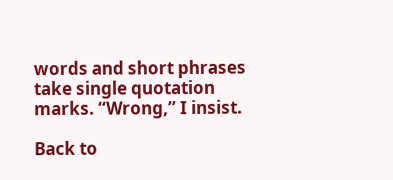words and short phrases take single quotation marks. “Wrong,” I insist.

Back to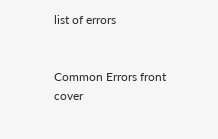list of errors


Common Errors front cover